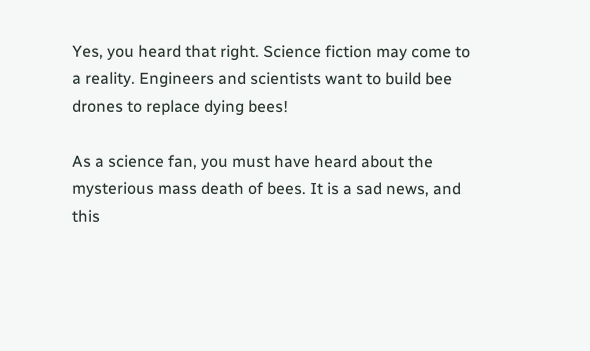Yes, you heard that right. Science fiction may come to a reality. Engineers and scientists want to build bee drones to replace dying bees!

As a science fan, you must have heard about the mysterious mass death of bees. It is a sad news, and this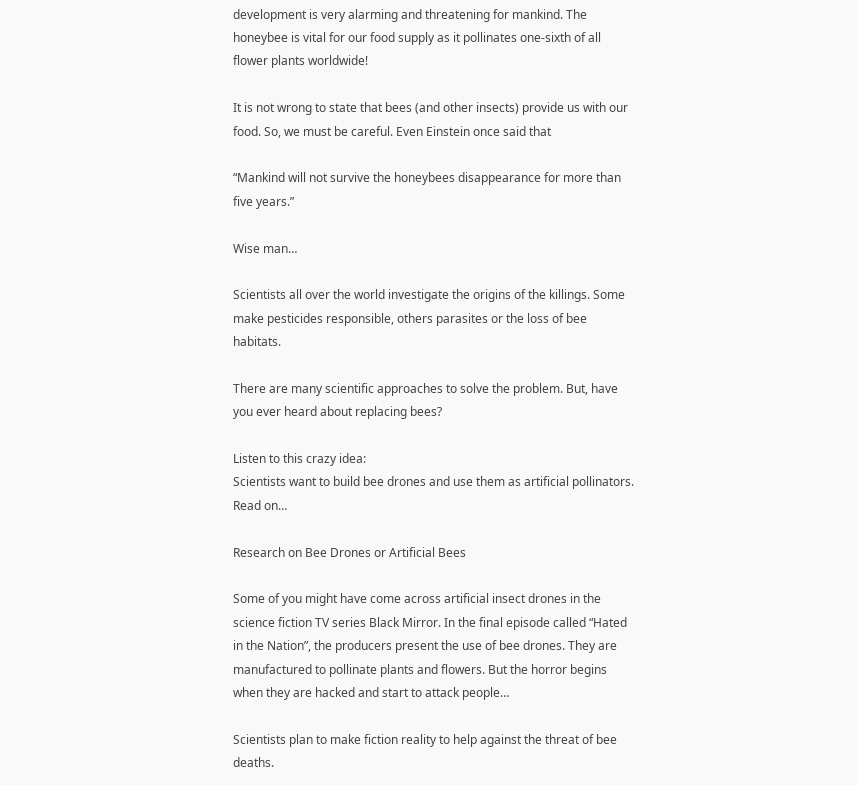development is very alarming and threatening for mankind. The honeybee is vital for our food supply as it pollinates one-sixth of all flower plants worldwide!

It is not wrong to state that bees (and other insects) provide us with our food. So, we must be careful. Even Einstein once said that

“Mankind will not survive the honeybees disappearance for more than five years.”

Wise man…

Scientists all over the world investigate the origins of the killings. Some make pesticides responsible, others parasites or the loss of bee habitats.

There are many scientific approaches to solve the problem. But, have you ever heard about replacing bees?

Listen to this crazy idea:
Scientists want to build bee drones and use them as artificial pollinators. Read on…

Research on Bee Drones or Artificial Bees

Some of you might have come across artificial insect drones in the science fiction TV series Black Mirror. In the final episode called “Hated in the Nation”, the producers present the use of bee drones. They are manufactured to pollinate plants and flowers. But the horror begins when they are hacked and start to attack people…

Scientists plan to make fiction reality to help against the threat of bee deaths.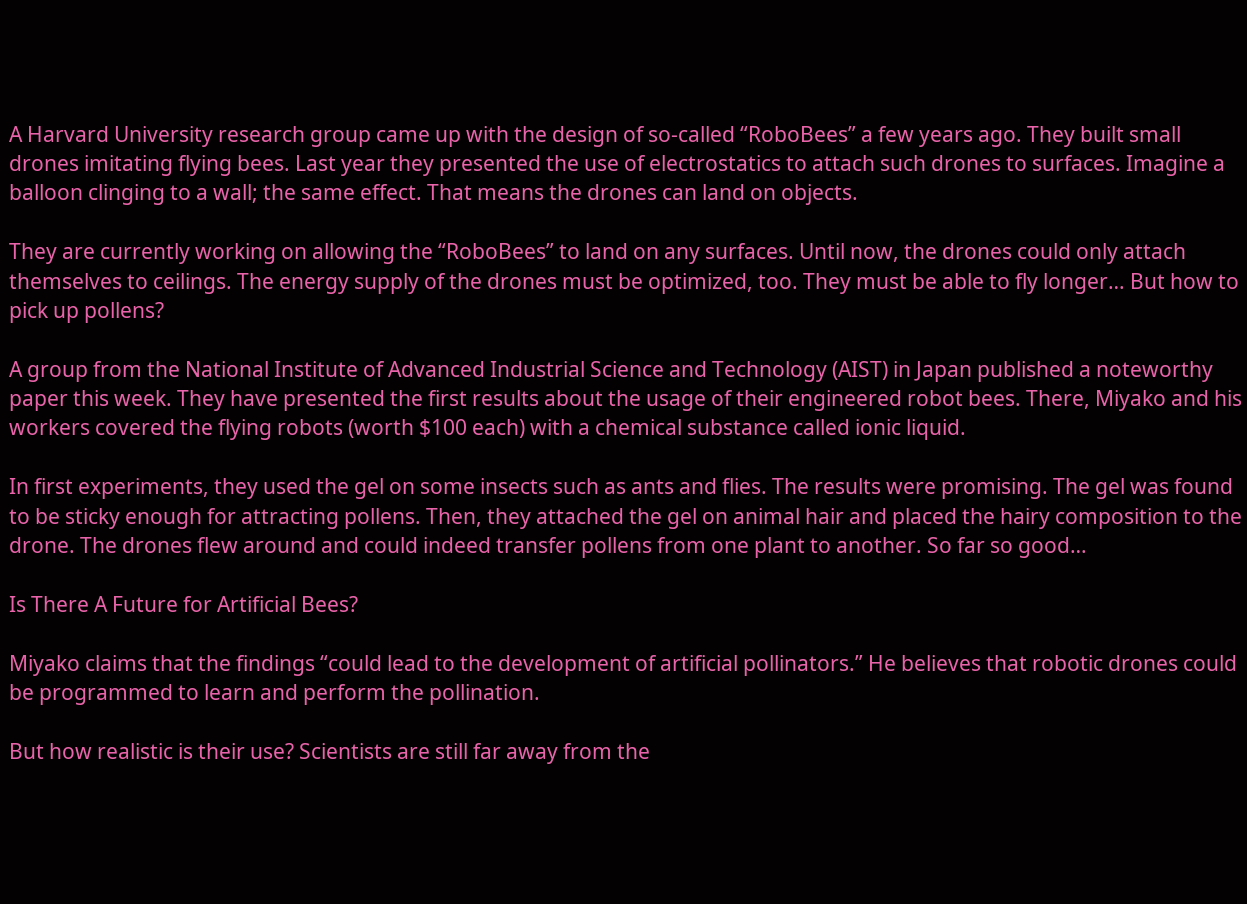A Harvard University research group came up with the design of so-called “RoboBees” a few years ago. They built small drones imitating flying bees. Last year they presented the use of electrostatics to attach such drones to surfaces. Imagine a balloon clinging to a wall; the same effect. That means the drones can land on objects.

They are currently working on allowing the “RoboBees” to land on any surfaces. Until now, the drones could only attach themselves to ceilings. The energy supply of the drones must be optimized, too. They must be able to fly longer… But how to pick up pollens?

A group from the National Institute of Advanced Industrial Science and Technology (AIST) in Japan published a noteworthy paper this week. They have presented the first results about the usage of their engineered robot bees. There, Miyako and his workers covered the flying robots (worth $100 each) with a chemical substance called ionic liquid.

In first experiments, they used the gel on some insects such as ants and flies. The results were promising. The gel was found to be sticky enough for attracting pollens. Then, they attached the gel on animal hair and placed the hairy composition to the drone. The drones flew around and could indeed transfer pollens from one plant to another. So far so good…

Is There A Future for Artificial Bees?

Miyako claims that the findings “could lead to the development of artificial pollinators.” He believes that robotic drones could be programmed to learn and perform the pollination.

But how realistic is their use? Scientists are still far away from the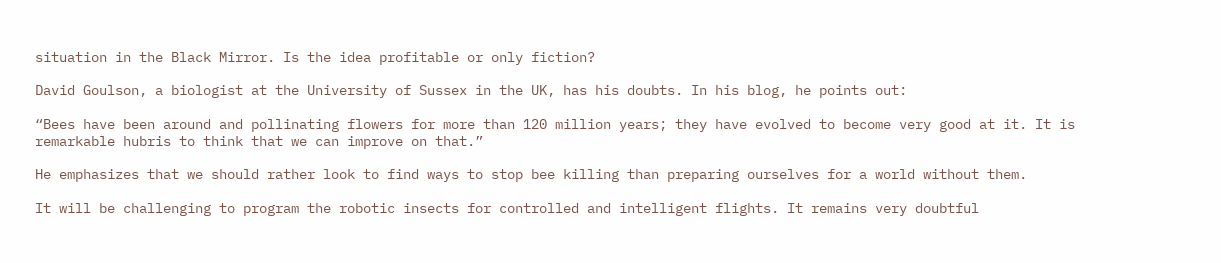situation in the Black Mirror. Is the idea profitable or only fiction?

David Goulson, a biologist at the University of Sussex in the UK, has his doubts. In his blog, he points out:

“Bees have been around and pollinating flowers for more than 120 million years; they have evolved to become very good at it. It is remarkable hubris to think that we can improve on that.”

He emphasizes that we should rather look to find ways to stop bee killing than preparing ourselves for a world without them.

It will be challenging to program the robotic insects for controlled and intelligent flights. It remains very doubtful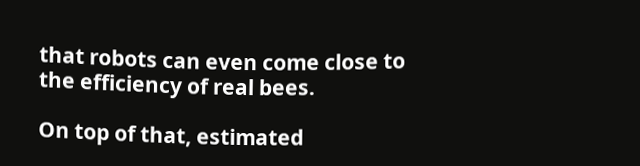that robots can even come close to the efficiency of real bees.

On top of that, estimated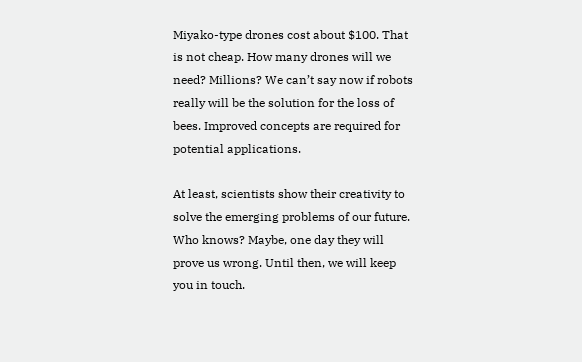Miyako-type drones cost about $100. That is not cheap. How many drones will we need? Millions? We can’t say now if robots really will be the solution for the loss of bees. Improved concepts are required for potential applications.

At least, scientists show their creativity to solve the emerging problems of our future. Who knows? Maybe, one day they will prove us wrong. Until then, we will keep you in touch.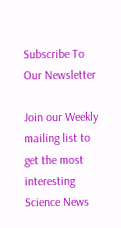Subscribe To Our Newsletter

Join our Weekly mailing list to get the most interesting Science News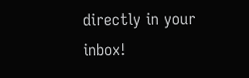directly in your inbox!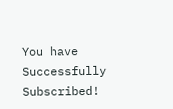You have Successfully Subscribed!